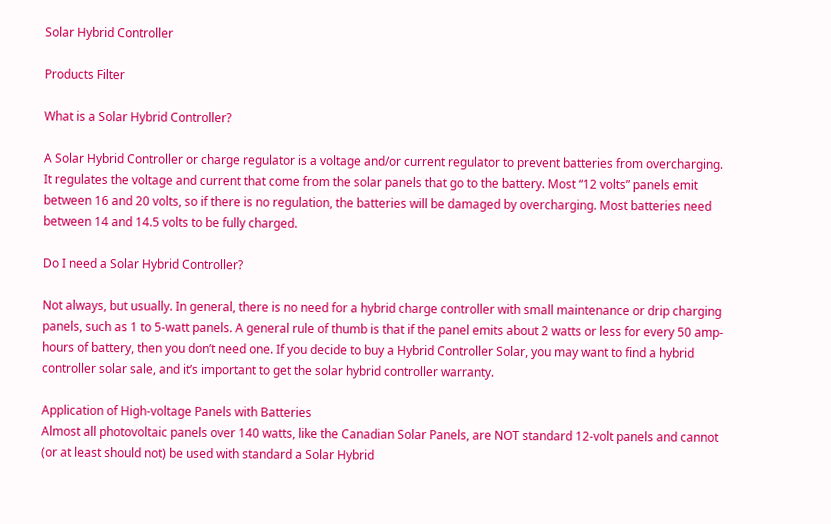Solar Hybrid Controller

Products Filter

What is a Solar Hybrid Controller?

A Solar Hybrid Controller or charge regulator is a voltage and/or current regulator to prevent batteries from overcharging. It regulates the voltage and current that come from the solar panels that go to the battery. Most “12 volts” panels emit between 16 and 20 volts, so if there is no regulation, the batteries will be damaged by overcharging. Most batteries need between 14 and 14.5 volts to be fully charged.

Do I need a Solar Hybrid Controller?

Not always, but usually. In general, there is no need for a hybrid charge controller with small maintenance or drip charging panels, such as 1 to 5-watt panels. A general rule of thumb is that if the panel emits about 2 watts or less for every 50 amp-hours of battery, then you don’t need one. If you decide to buy a Hybrid Controller Solar, you may want to find a hybrid controller solar sale, and it’s important to get the solar hybrid controller warranty.

Application of High-voltage Panels with Batteries
Almost all photovoltaic panels over 140 watts, like the Canadian Solar Panels, are NOT standard 12-volt panels and cannot (or at least should not) be used with standard a Solar Hybrid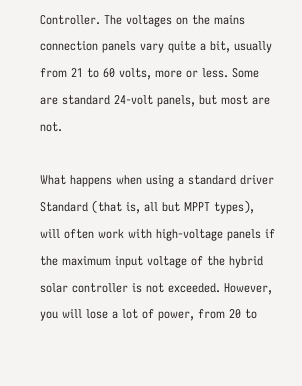Controller. The voltages on the mains connection panels vary quite a bit, usually from 21 to 60 volts, more or less. Some are standard 24-volt panels, but most are not.

What happens when using a standard driver
Standard (that is, all but MPPT types), will often work with high-voltage panels if the maximum input voltage of the hybrid solar controller is not exceeded. However, you will lose a lot of power, from 20 to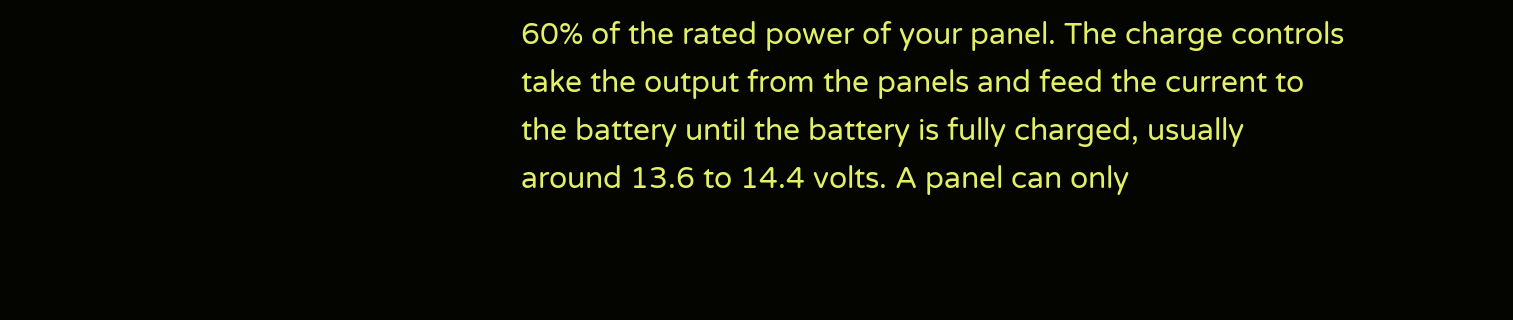60% of the rated power of your panel. The charge controls take the output from the panels and feed the current to the battery until the battery is fully charged, usually around 13.6 to 14.4 volts. A panel can only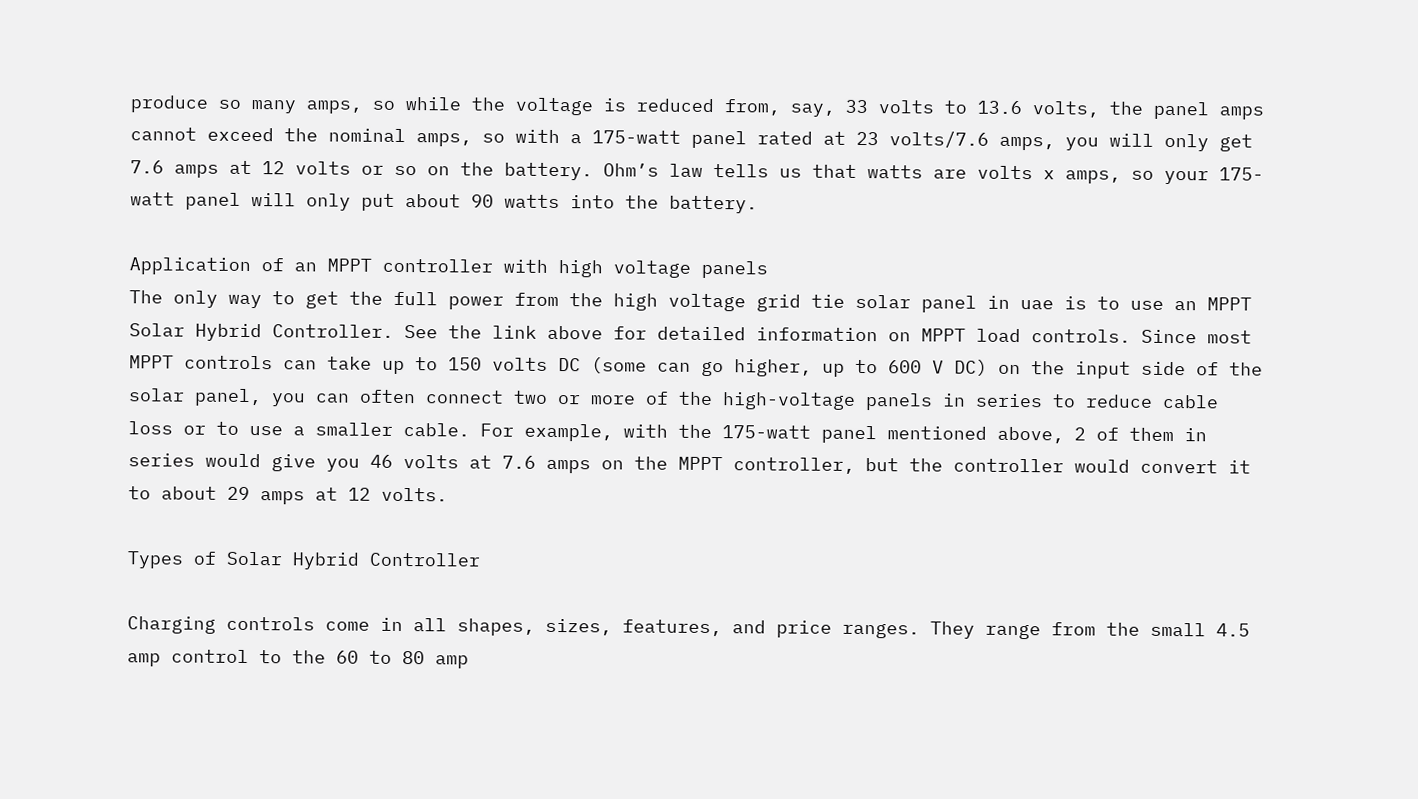produce so many amps, so while the voltage is reduced from, say, 33 volts to 13.6 volts, the panel amps cannot exceed the nominal amps, so with a 175-watt panel rated at 23 volts/7.6 amps, you will only get 7.6 amps at 12 volts or so on the battery. Ohm’s law tells us that watts are volts x amps, so your 175-watt panel will only put about 90 watts into the battery.

Application of an MPPT controller with high voltage panels
The only way to get the full power from the high voltage grid tie solar panel in uae is to use an MPPT Solar Hybrid Controller. See the link above for detailed information on MPPT load controls. Since most MPPT controls can take up to 150 volts DC (some can go higher, up to 600 V DC) on the input side of the solar panel, you can often connect two or more of the high-voltage panels in series to reduce cable loss or to use a smaller cable. For example, with the 175-watt panel mentioned above, 2 of them in series would give you 46 volts at 7.6 amps on the MPPT controller, but the controller would convert it to about 29 amps at 12 volts.

Types of Solar Hybrid Controller

Charging controls come in all shapes, sizes, features, and price ranges. They range from the small 4.5 amp control to the 60 to 80 amp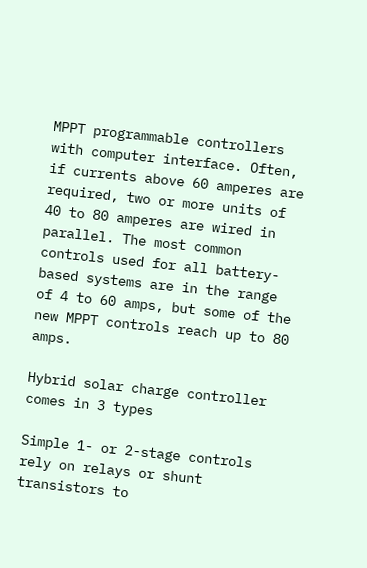MPPT programmable controllers with computer interface. Often, if currents above 60 amperes are required, two or more units of 40 to 80 amperes are wired in parallel. The most common controls used for all battery-based systems are in the range of 4 to 60 amps, but some of the new MPPT controls reach up to 80 amps.

Hybrid solar charge controller comes in 3 types

Simple 1- or 2-stage controls rely on relays or shunt transistors to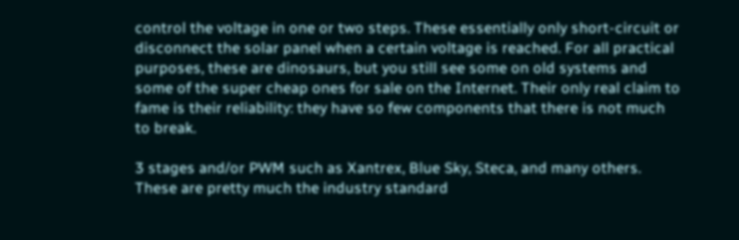control the voltage in one or two steps. These essentially only short-circuit or disconnect the solar panel when a certain voltage is reached. For all practical purposes, these are dinosaurs, but you still see some on old systems and some of the super cheap ones for sale on the Internet. Their only real claim to fame is their reliability: they have so few components that there is not much to break.

3 stages and/or PWM such as Xantrex, Blue Sky, Steca, and many others. These are pretty much the industry standard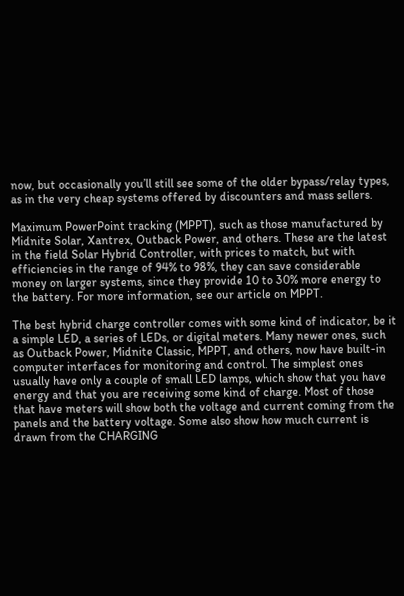now, but occasionally you’ll still see some of the older bypass/relay types, as in the very cheap systems offered by discounters and mass sellers.

Maximum PowerPoint tracking (MPPT), such as those manufactured by Midnite Solar, Xantrex, Outback Power, and others. These are the latest in the field Solar Hybrid Controller, with prices to match, but with efficiencies in the range of 94% to 98%, they can save considerable money on larger systems, since they provide 10 to 30% more energy to the battery. For more information, see our article on MPPT.

The best hybrid charge controller comes with some kind of indicator, be it a simple LED, a series of LEDs, or digital meters. Many newer ones, such as Outback Power, Midnite Classic, MPPT, and others, now have built-in computer interfaces for monitoring and control. The simplest ones usually have only a couple of small LED lamps, which show that you have energy and that you are receiving some kind of charge. Most of those that have meters will show both the voltage and current coming from the panels and the battery voltage. Some also show how much current is drawn from the CHARGING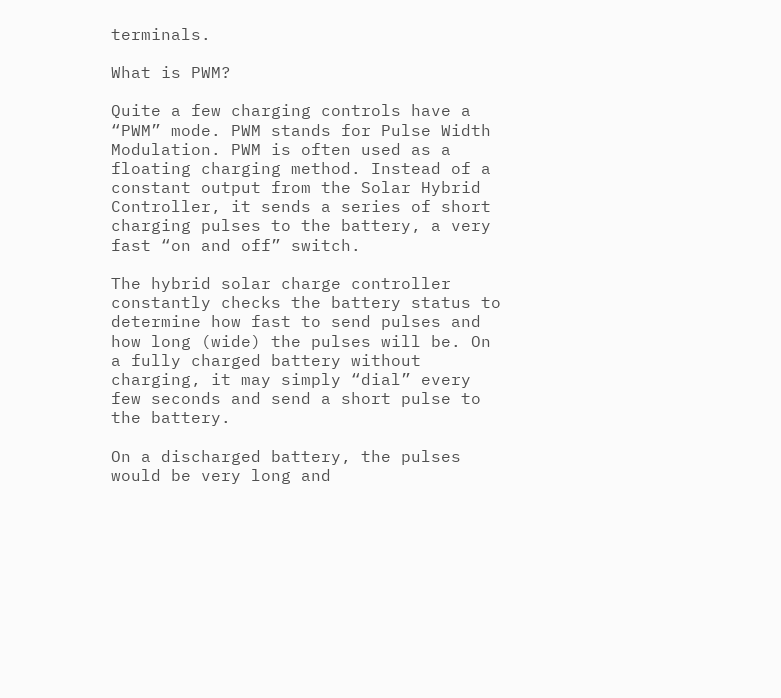terminals.

What is PWM?

Quite a few charging controls have a “PWM” mode. PWM stands for Pulse Width Modulation. PWM is often used as a floating charging method. Instead of a constant output from the Solar Hybrid Controller, it sends a series of short charging pulses to the battery, a very fast “on and off” switch.

The hybrid solar charge controller constantly checks the battery status to determine how fast to send pulses and how long (wide) the pulses will be. On a fully charged battery without charging, it may simply “dial” every few seconds and send a short pulse to the battery.

On a discharged battery, the pulses would be very long and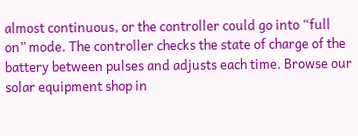almost continuous, or the controller could go into “full on” mode. The controller checks the state of charge of the battery between pulses and adjusts each time. Browse our solar equipment shop in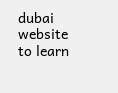dubai website to learn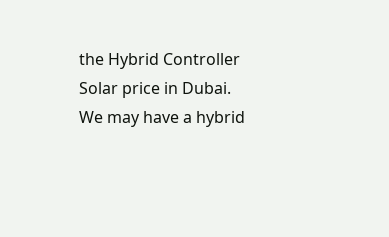the Hybrid Controller Solar price in Dubai. We may have a hybrid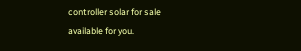controller solar for sale available for you.